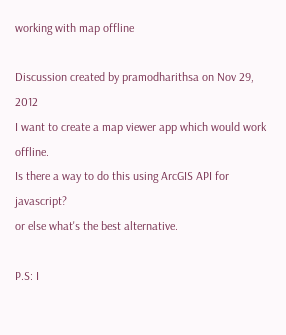working with map offline

Discussion created by pramodharithsa on Nov 29, 2012
I want to create a map viewer app which would work offline.
Is there a way to do this using ArcGIS API for javascript?
or else what's the best alternative.

P.S: I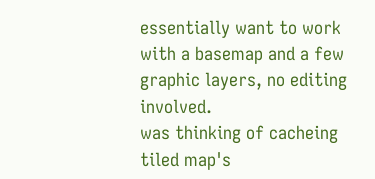essentially want to work with a basemap and a few graphic layers, no editing involved.
was thinking of cacheing tiled map's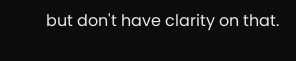but don't have clarity on that.